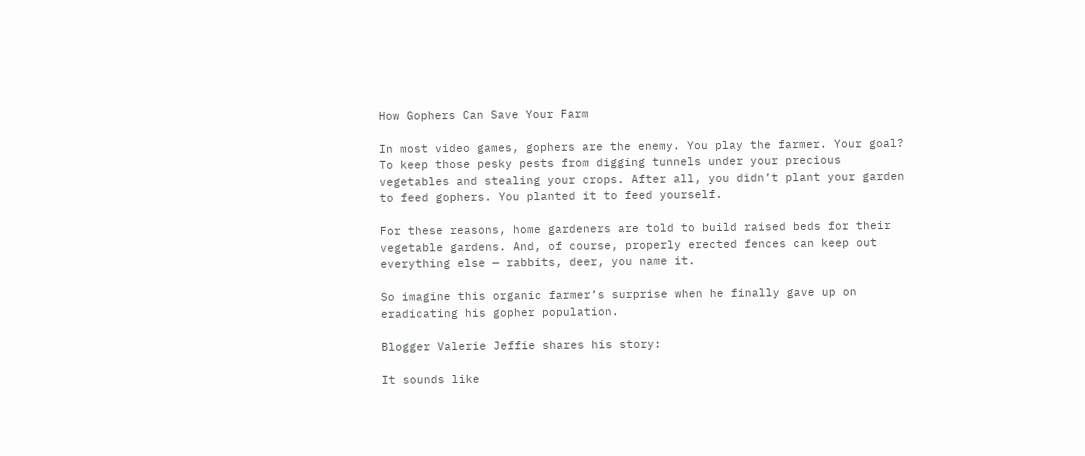How Gophers Can Save Your Farm

In most video games, gophers are the enemy. You play the farmer. Your goal? To keep those pesky pests from digging tunnels under your precious vegetables and stealing your crops. After all, you didn’t plant your garden to feed gophers. You planted it to feed yourself.

For these reasons, home gardeners are told to build raised beds for their vegetable gardens. And, of course, properly erected fences can keep out everything else — rabbits, deer, you name it.

So imagine this organic farmer’s surprise when he finally gave up on eradicating his gopher population.

Blogger Valerie Jeffie shares his story:

It sounds like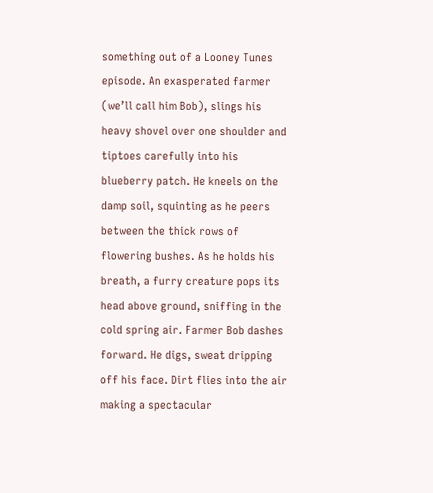something out of a Looney Tunes episode. An exasperated farmer (we’ll call him Bob), slings his heavy shovel over one shoulder and tiptoes carefully into his blueberry patch. He kneels on the damp soil, squinting as he peers between the thick rows of flowering bushes. As he holds his breath, a furry creature pops its head above ground, sniffing in the cold spring air. Farmer Bob dashes forward. He digs, sweat dripping off his face. Dirt flies into the air making a spectacular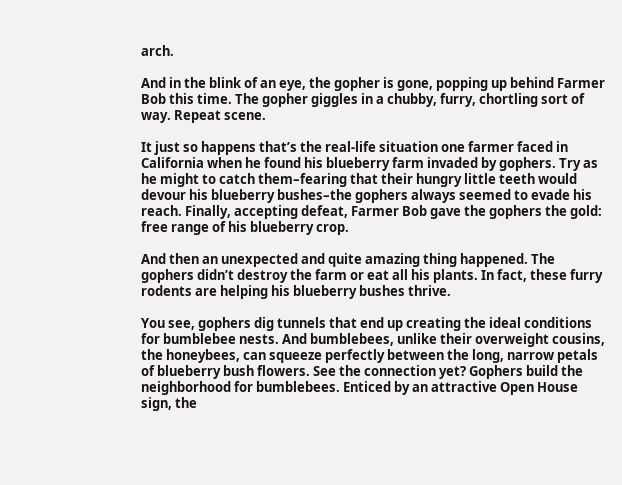arch.

And in the blink of an eye, the gopher is gone, popping up behind Farmer Bob this time. The gopher giggles in a chubby, furry, chortling sort of way. Repeat scene.

It just so happens that’s the real-life situation one farmer faced in California when he found his blueberry farm invaded by gophers. Try as he might to catch them–fearing that their hungry little teeth would devour his blueberry bushes–the gophers always seemed to evade his reach. Finally, accepting defeat, Farmer Bob gave the gophers the gold: free range of his blueberry crop.

And then an unexpected and quite amazing thing happened. The gophers didn’t destroy the farm or eat all his plants. In fact, these furry rodents are helping his blueberry bushes thrive.

You see, gophers dig tunnels that end up creating the ideal conditions for bumblebee nests. And bumblebees, unlike their overweight cousins, the honeybees, can squeeze perfectly between the long, narrow petals of blueberry bush flowers. See the connection yet? Gophers build the neighborhood for bumblebees. Enticed by an attractive Open House sign, the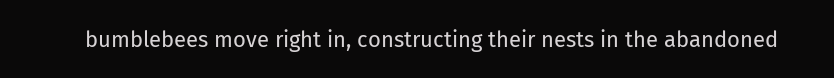bumblebees move right in, constructing their nests in the abandoned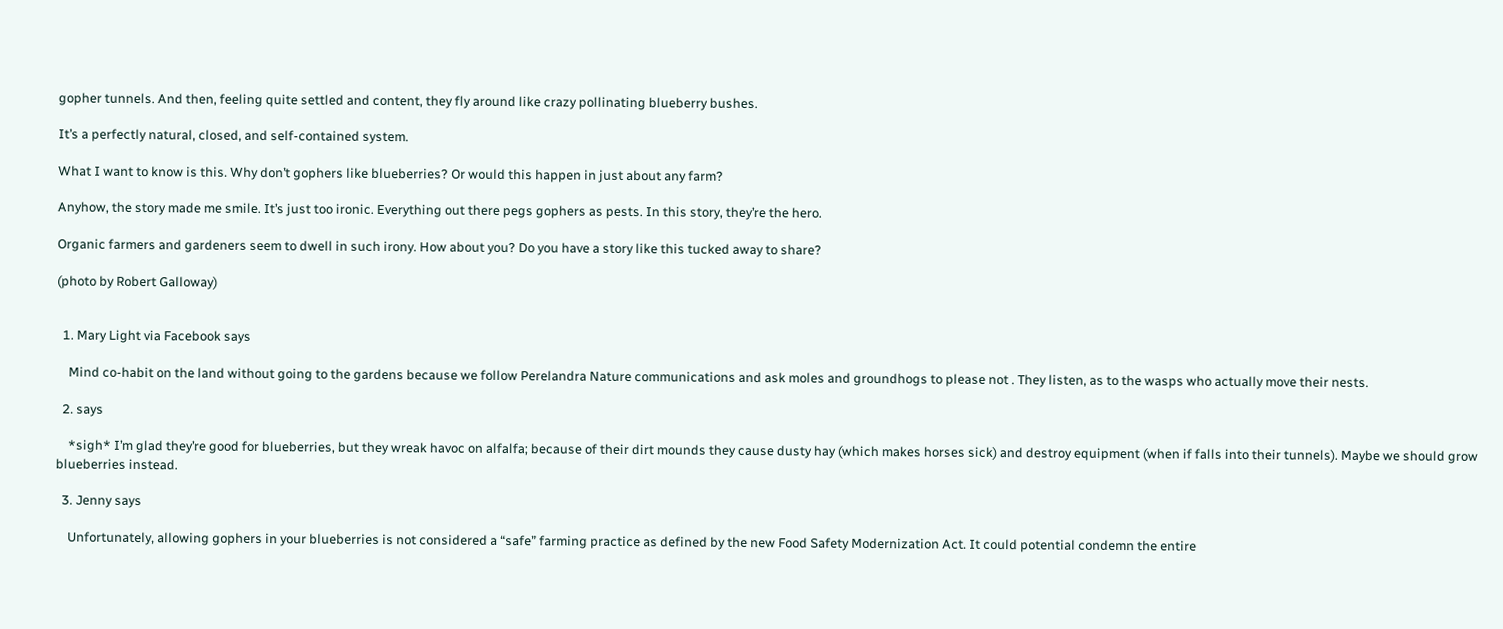gopher tunnels. And then, feeling quite settled and content, they fly around like crazy pollinating blueberry bushes.

It’s a perfectly natural, closed, and self-contained system.

What I want to know is this. Why don’t gophers like blueberries? Or would this happen in just about any farm?

Anyhow, the story made me smile. It’s just too ironic. Everything out there pegs gophers as pests. In this story, they’re the hero.

Organic farmers and gardeners seem to dwell in such irony. How about you? Do you have a story like this tucked away to share?

(photo by Robert Galloway)


  1. Mary Light via Facebook says

    Mind co-habit on the land without going to the gardens because we follow Perelandra Nature communications and ask moles and groundhogs to please not . They listen, as to the wasps who actually move their nests.

  2. says

    *sigh* I’m glad they’re good for blueberries, but they wreak havoc on alfalfa; because of their dirt mounds they cause dusty hay (which makes horses sick) and destroy equipment (when if falls into their tunnels). Maybe we should grow blueberries instead.

  3. Jenny says

    Unfortunately, allowing gophers in your blueberries is not considered a “safe” farming practice as defined by the new Food Safety Modernization Act. It could potential condemn the entire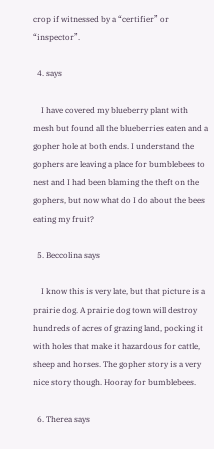crop if witnessed by a “certifier” or “inspector”.

  4. says

    I have covered my blueberry plant with mesh but found all the blueberries eaten and a gopher hole at both ends. I understand the gophers are leaving a place for bumblebees to nest and I had been blaming the theft on the gophers, but now what do I do about the bees eating my fruit?

  5. Beccolina says

    I know this is very late, but that picture is a prairie dog. A prairie dog town will destroy hundreds of acres of grazing land, pocking it with holes that make it hazardous for cattle, sheep and horses. The gopher story is a very nice story though. Hooray for bumblebees.

  6. Therea says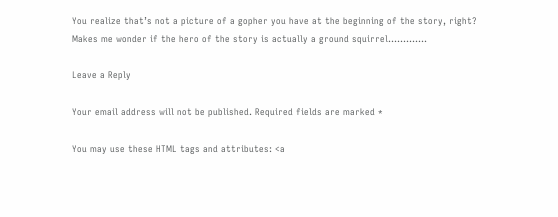You realize that’s not a picture of a gopher you have at the beginning of the story, right? Makes me wonder if the hero of the story is actually a ground squirrel………….

Leave a Reply

Your email address will not be published. Required fields are marked *

You may use these HTML tags and attributes: <a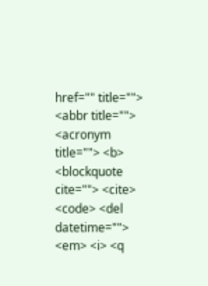href="" title=""> <abbr title=""> <acronym title=""> <b> <blockquote cite=""> <cite> <code> <del datetime=""> <em> <i> <q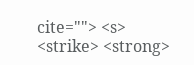cite=""> <s> <strike> <strong>